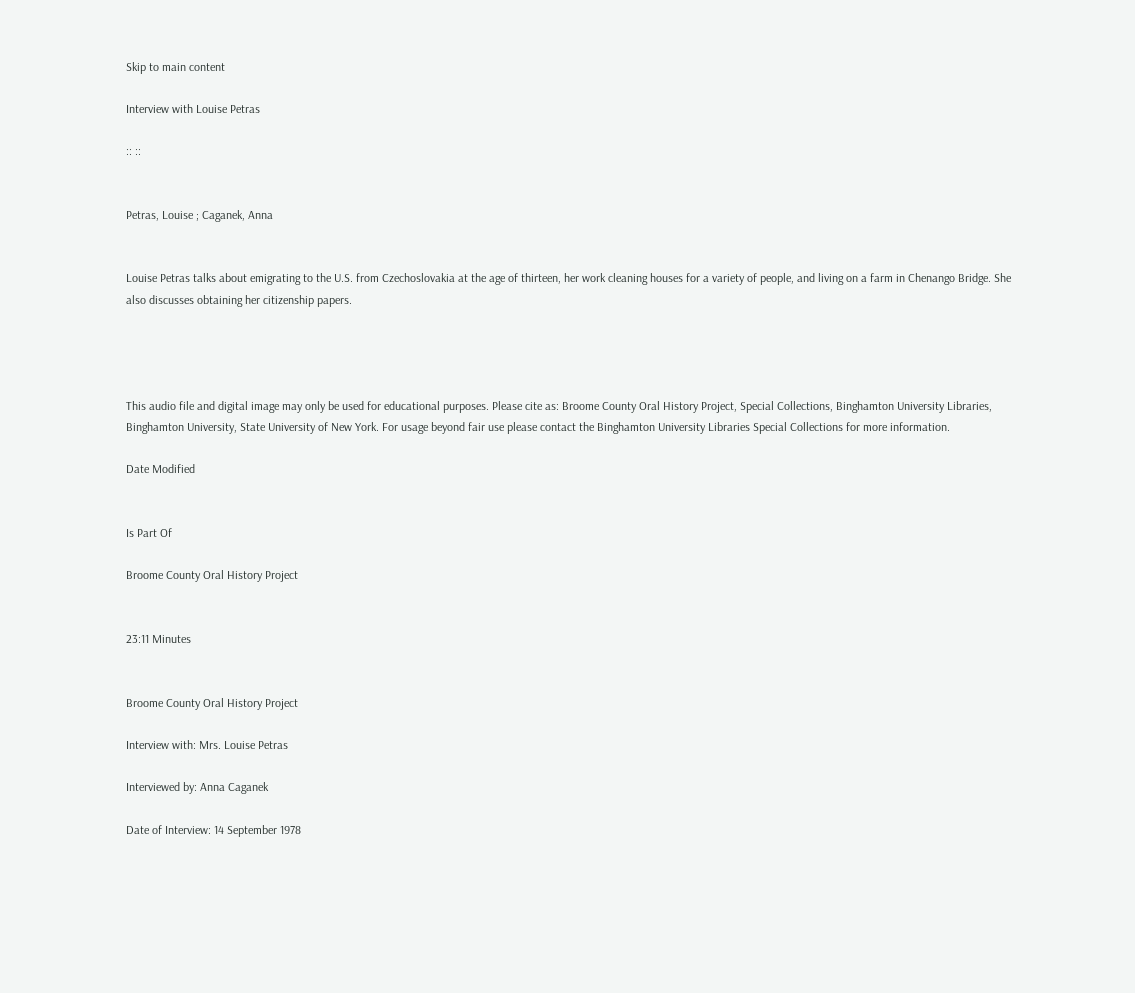Skip to main content

Interview with Louise Petras

:: ::


Petras, Louise ; Caganek, Anna


Louise Petras talks about emigrating to the U.S. from Czechoslovakia at the age of thirteen, her work cleaning houses for a variety of people, and living on a farm in Chenango Bridge. She also discusses obtaining her citizenship papers.




This audio file and digital image may only be used for educational purposes. Please cite as: Broome County Oral History Project, Special Collections, Binghamton University Libraries, Binghamton University, State University of New York. For usage beyond fair use please contact the Binghamton University Libraries Special Collections for more information.

Date Modified


Is Part Of

Broome County Oral History Project


23:11 Minutes


Broome County Oral History Project

Interview with: Mrs. Louise Petras

Interviewed by: Anna Caganek

Date of Interview: 14 September 1978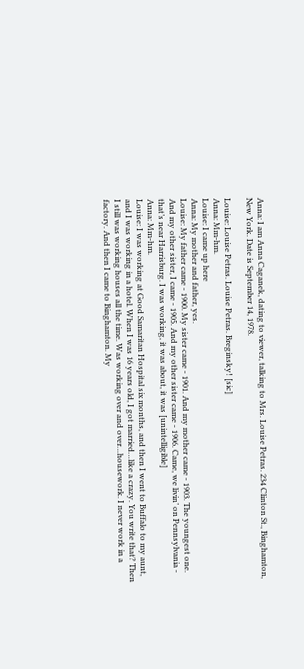Anna: I am Anna Caganek, dating to viewer, talking to Mrs. Louise Petras. 234 Clinton St., Binghamton, New York. Date is September 14, 1978.

Louise: Louise Petras. Louise Petras. Breginsky! [sic]
Anna: Mm-hm.
Louise: I came up here
Anna: My mother and father, yes.
Louise: My father came - 1900. My sister came - 1901. And my mother came - 1903. The youngest one. And my other sister, I came - 1905. And my other sister came - 1906. Came, we livin’ on Pennsylvania - that’s near Harrisburg. I was working, it was about, it was [unintelligible]
Anna: Mm-hm.
Louise: I was working at Good Samaritan Hospital six months, and then I went to Buffalo to my aunt, and I was working in a hotel. When I was 16 years old, I got married…like a crazy. You write that? Then I still was working houses all the time. Was working over and over…housework. I never work in a factory. And then I came to Binghamton. My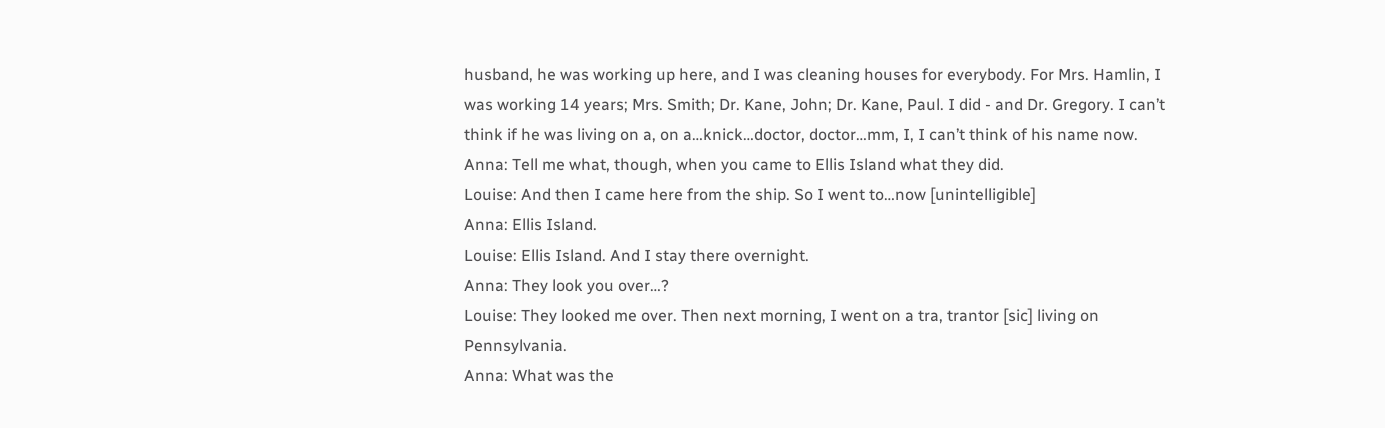husband, he was working up here, and I was cleaning houses for everybody. For Mrs. Hamlin, I was working 14 years; Mrs. Smith; Dr. Kane, John; Dr. Kane, Paul. I did - and Dr. Gregory. I can’t think if he was living on a, on a…knick…doctor, doctor…mm, I, I can’t think of his name now.
Anna: Tell me what, though, when you came to Ellis Island what they did.
Louise: And then I came here from the ship. So I went to…now [unintelligible]
Anna: Ellis Island.
Louise: Ellis Island. And I stay there overnight.
Anna: They look you over…?
Louise: They looked me over. Then next morning, I went on a tra, trantor [sic] living on Pennsylvania.
Anna: What was the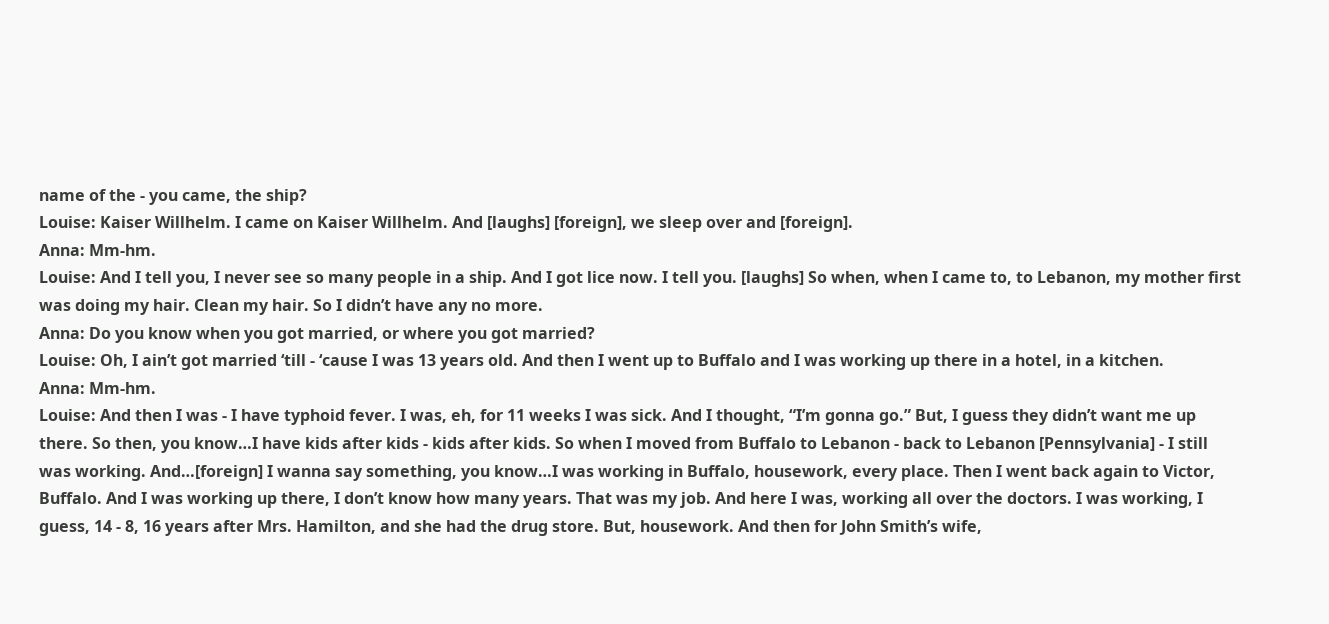name of the - you came, the ship?
Louise: Kaiser Willhelm. I came on Kaiser Willhelm. And [laughs] [foreign], we sleep over and [foreign].
Anna: Mm-hm.
Louise: And I tell you, I never see so many people in a ship. And I got lice now. I tell you. [laughs] So when, when I came to, to Lebanon, my mother first was doing my hair. Clean my hair. So I didn’t have any no more.
Anna: Do you know when you got married, or where you got married?
Louise: Oh, I ain’t got married ‘till - ‘cause I was 13 years old. And then I went up to Buffalo and I was working up there in a hotel, in a kitchen.
Anna: Mm-hm.
Louise: And then I was - I have typhoid fever. I was, eh, for 11 weeks I was sick. And I thought, “I’m gonna go.” But, I guess they didn’t want me up there. So then, you know…I have kids after kids - kids after kids. So when I moved from Buffalo to Lebanon - back to Lebanon [Pennsylvania] - I still was working. And…[foreign] I wanna say something, you know…I was working in Buffalo, housework, every place. Then I went back again to Victor, Buffalo. And I was working up there, I don’t know how many years. That was my job. And here I was, working all over the doctors. I was working, I guess, 14 - 8, 16 years after Mrs. Hamilton, and she had the drug store. But, housework. And then for John Smith’s wife,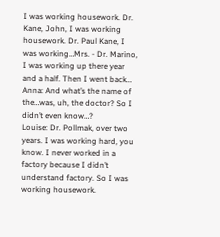I was working housework. Dr. Kane, John, I was working housework. Dr. Paul Kane, I was working…Mrs. - Dr. Marino, I was working up there year and a half. Then I went back…
Anna: And what’s the name of the…was, uh, the doctor? So I didn’t even know…?
Louise: Dr. Pollmak, over two years. I was working hard, you know. I never worked in a factory because I didn’t understand factory. So I was working housework.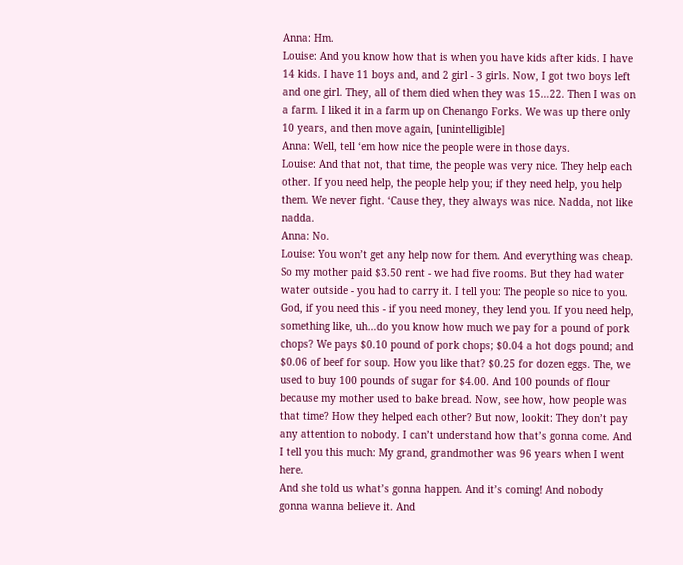Anna: Hm.
Louise: And you know how that is when you have kids after kids. I have 14 kids. I have 11 boys and, and 2 girl - 3 girls. Now, I got two boys left and one girl. They, all of them died when they was 15…22. Then I was on a farm. I liked it in a farm up on Chenango Forks. We was up there only 10 years, and then move again, [unintelligible]
Anna: Well, tell ‘em how nice the people were in those days.
Louise: And that not, that time, the people was very nice. They help each other. If you need help, the people help you; if they need help, you help them. We never fight. ‘Cause they, they always was nice. Nadda, not like nadda.
Anna: No.
Louise: You won’t get any help now for them. And everything was cheap. So my mother paid $3.50 rent - we had five rooms. But they had water water outside - you had to carry it. I tell you: The people so nice to you. God, if you need this - if you need money, they lend you. If you need help, something like, uh…do you know how much we pay for a pound of pork chops? We pays $0.10 pound of pork chops; $0.04 a hot dogs pound; and $0.06 of beef for soup. How you like that? $0.25 for dozen eggs. The, we used to buy 100 pounds of sugar for $4.00. And 100 pounds of flour because my mother used to bake bread. Now, see how, how people was that time? How they helped each other? But now, lookit: They don’t pay any attention to nobody. I can’t understand how that’s gonna come. And I tell you this much: My grand, grandmother was 96 years when I went here.
And she told us what’s gonna happen. And it’s coming! And nobody gonna wanna believe it. And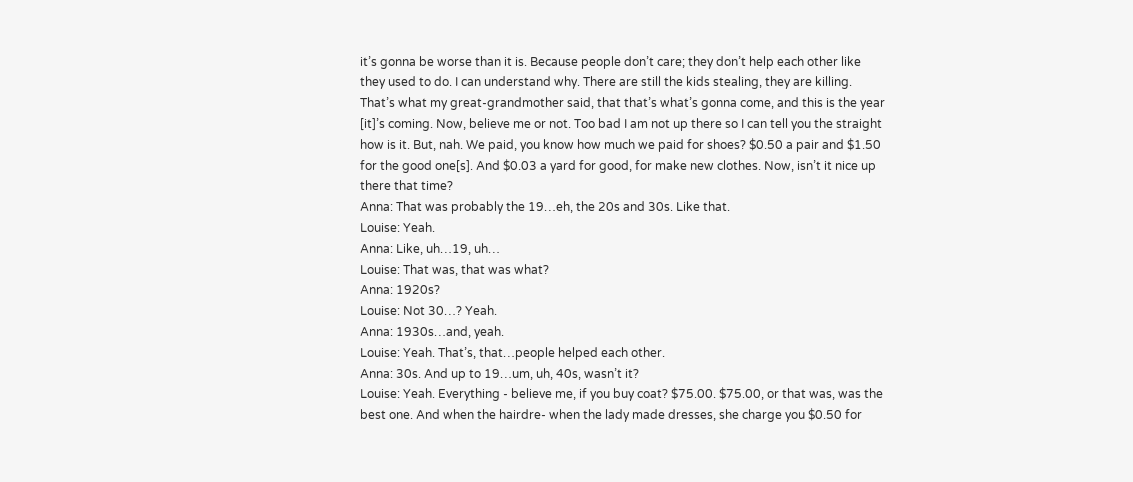it’s gonna be worse than it is. Because people don’t care; they don’t help each other like they used to do. I can understand why. There are still the kids stealing, they are killing. That’s what my great-grandmother said, that that’s what’s gonna come, and this is the year [it]’s coming. Now, believe me or not. Too bad I am not up there so I can tell you the straight how is it. But, nah. We paid, you know how much we paid for shoes? $0.50 a pair and $1.50 for the good one[s]. And $0.03 a yard for good, for make new clothes. Now, isn’t it nice up there that time?
Anna: That was probably the 19…eh, the 20s and 30s. Like that.
Louise: Yeah.
Anna: Like, uh…19, uh…
Louise: That was, that was what?
Anna: 1920s?
Louise: Not 30…? Yeah.
Anna: 1930s…and, yeah.
Louise: Yeah. That’s, that…people helped each other.
Anna: 30s. And up to 19…um, uh, 40s, wasn’t it?
Louise: Yeah. Everything - believe me, if you buy coat? $75.00. $75.00, or that was, was the best one. And when the hairdre- when the lady made dresses, she charge you $0.50 for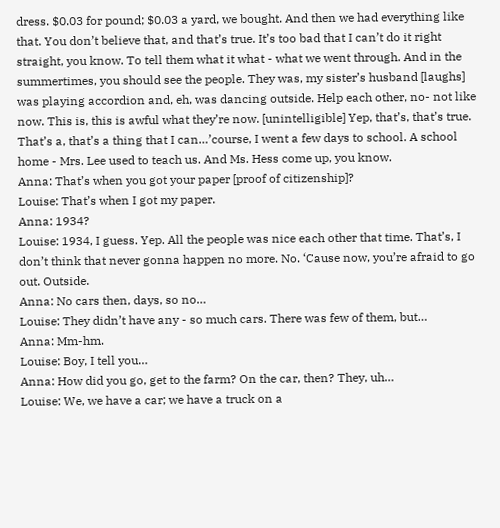dress. $0.03 for pound; $0.03 a yard, we bought. And then we had everything like that. You don’t believe that, and that’s true. It’s too bad that I can’t do it right straight, you know. To tell them what it what - what we went through. And in the summertimes, you should see the people. They was, my sister’s husband [laughs] was playing accordion and, eh, was dancing outside. Help each other, no- not like now. This is, this is awful what they’re now. [unintelligible] Yep, that’s, that’s true. That’s a, that’s a thing that I can…’course, I went a few days to school. A school home - Mrs. Lee used to teach us. And Ms. Hess come up, you know.
Anna: That’s when you got your paper [proof of citizenship]?
Louise: That’s when I got my paper.
Anna: 1934?
Louise: 1934, I guess. Yep. All the people was nice each other that time. That’s, I don’t think that never gonna happen no more. No. ‘Cause now, you’re afraid to go out. Outside.
Anna: No cars then, days, so no…
Louise: They didn’t have any - so much cars. There was few of them, but…
Anna: Mm-hm.
Louise: Boy, I tell you…
Anna: How did you go, get to the farm? On the car, then? They, uh…
Louise: We, we have a car; we have a truck on a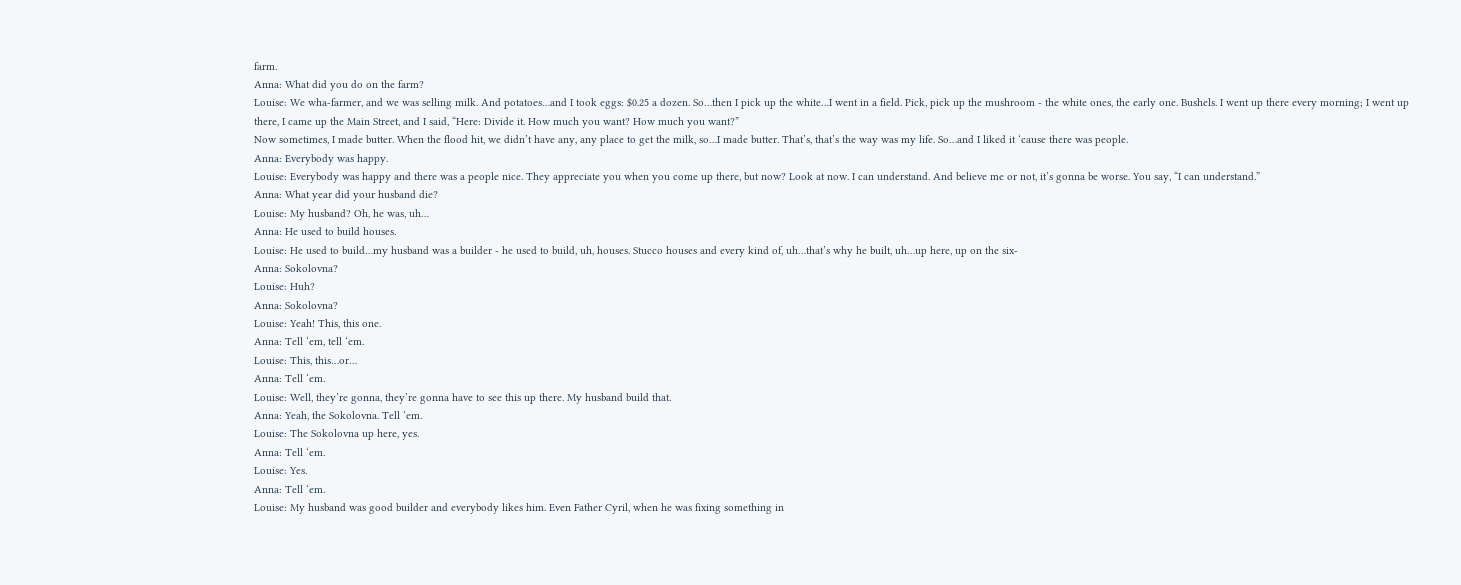farm.
Anna: What did you do on the farm?
Louise: We wha-farmer, and we was selling milk. And potatoes…and I took eggs: $0.25 a dozen. So…then I pick up the white…I went in a field. Pick, pick up the mushroom - the white ones, the early one. Bushels. I went up there every morning; I went up there, I came up the Main Street, and I said, “Here: Divide it. How much you want? How much you want?”
Now sometimes, I made butter. When the flood hit, we didn’t have any, any place to get the milk, so…I made butter. That’s, that’s the way was my life. So…and I liked it ‘cause there was people.
Anna: Everybody was happy.
Louise: Everybody was happy and there was a people nice. They appreciate you when you come up there, but now? Look at now. I can understand. And believe me or not, it’s gonna be worse. You say, “I can understand.”
Anna: What year did your husband die?
Louise: My husband? Oh, he was, uh…
Anna: He used to build houses.
Louise: He used to build…my husband was a builder - he used to build, uh, houses. Stucco houses and every kind of, uh…that’s why he built, uh…up here, up on the six-
Anna: Sokolovna?
Louise: Huh?
Anna: Sokolovna?
Louise: Yeah! This, this one.
Anna: Tell ‘em, tell ‘em.
Louise: This, this…or…
Anna: Tell ‘em.
Louise: Well, they’re gonna, they’re gonna have to see this up there. My husband build that.
Anna: Yeah, the Sokolovna. Tell ‘em.
Louise: The Sokolovna up here, yes.
Anna: Tell ‘em.
Louise: Yes.
Anna: Tell ‘em.
Louise: My husband was good builder and everybody likes him. Even Father Cyril, when he was fixing something in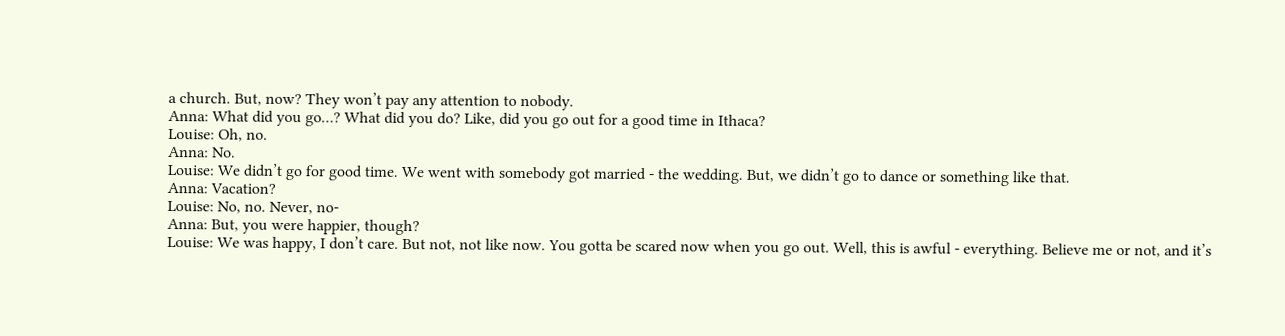a church. But, now? They won’t pay any attention to nobody.
Anna: What did you go…? What did you do? Like, did you go out for a good time in Ithaca?
Louise: Oh, no.
Anna: No.
Louise: We didn’t go for good time. We went with somebody got married - the wedding. But, we didn’t go to dance or something like that.
Anna: Vacation?
Louise: No, no. Never, no-
Anna: But, you were happier, though?
Louise: We was happy, I don’t care. But not, not like now. You gotta be scared now when you go out. Well, this is awful - everything. Believe me or not, and it’s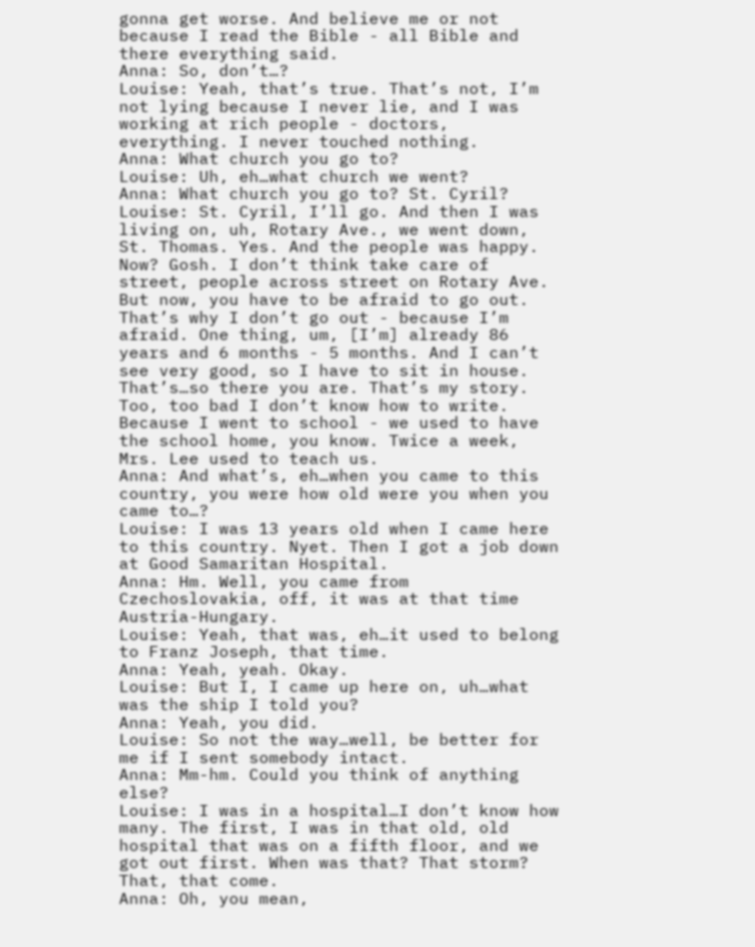gonna get worse. And believe me or not because I read the Bible - all Bible and there everything said.
Anna: So, don’t…?
Louise: Yeah, that’s true. That’s not, I’m not lying because I never lie, and I was working at rich people - doctors, everything. I never touched nothing.
Anna: What church you go to?
Louise: Uh, eh…what church we went?
Anna: What church you go to? St. Cyril?
Louise: St. Cyril, I’ll go. And then I was living on, uh, Rotary Ave., we went down, St. Thomas. Yes. And the people was happy. Now? Gosh. I don’t think take care of street, people across street on Rotary Ave. But now, you have to be afraid to go out. That’s why I don’t go out - because I’m afraid. One thing, um, [I’m] already 86 years and 6 months - 5 months. And I can’t see very good, so I have to sit in house. That’s…so there you are. That’s my story. Too, too bad I don’t know how to write. Because I went to school - we used to have the school home, you know. Twice a week, Mrs. Lee used to teach us.
Anna: And what’s, eh…when you came to this country, you were how old were you when you came to…?
Louise: I was 13 years old when I came here to this country. Nyet. Then I got a job down at Good Samaritan Hospital.
Anna: Hm. Well, you came from Czechoslovakia, off, it was at that time Austria-Hungary.
Louise: Yeah, that was, eh…it used to belong to Franz Joseph, that time.
Anna: Yeah, yeah. Okay.
Louise: But I, I came up here on, uh…what was the ship I told you?
Anna: Yeah, you did.
Louise: So not the way…well, be better for me if I sent somebody intact.
Anna: Mm-hm. Could you think of anything else?
Louise: I was in a hospital…I don’t know how many. The first, I was in that old, old hospital that was on a fifth floor, and we got out first. When was that? That storm? That, that come.
Anna: Oh, you mean,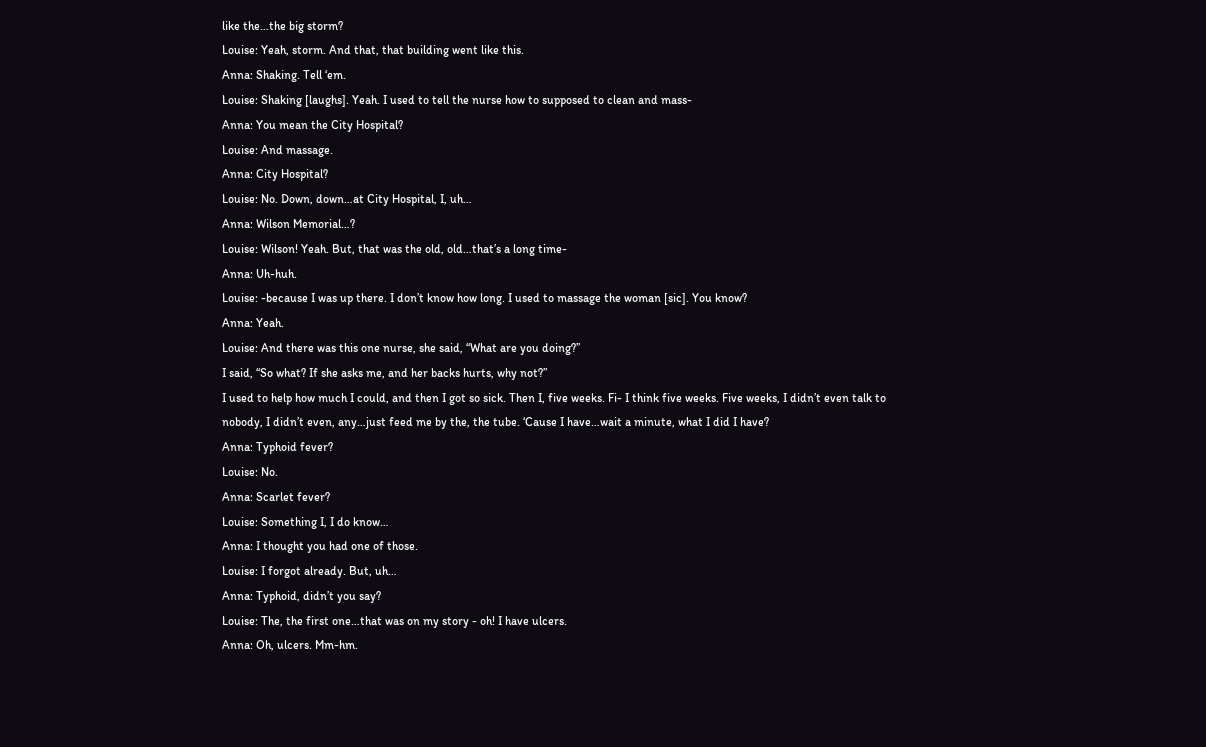like the…the big storm?
Louise: Yeah, storm. And that, that building went like this.
Anna: Shaking. Tell ‘em.
Louise: Shaking [laughs]. Yeah. I used to tell the nurse how to supposed to clean and mass-
Anna: You mean the City Hospital?
Louise: And massage.
Anna: City Hospital?
Louise: No. Down, down…at City Hospital, I, uh…
Anna: Wilson Memorial…?
Louise: Wilson! Yeah. But, that was the old, old…that’s a long time-
Anna: Uh-huh.
Louise: -because I was up there. I don’t know how long. I used to massage the woman [sic]. You know?
Anna: Yeah.
Louise: And there was this one nurse, she said, “What are you doing?”
I said, “So what? If she asks me, and her backs hurts, why not?”
I used to help how much I could, and then I got so sick. Then I, five weeks. Fi- I think five weeks. Five weeks, I didn’t even talk to nobody, I didn’t even, any…just feed me by the, the tube. ‘Cause I have…wait a minute, what I did I have?
Anna: Typhoid fever?
Louise: No.
Anna: Scarlet fever?
Louise: Something I, I do know…
Anna: I thought you had one of those.
Louise: I forgot already. But, uh…
Anna: Typhoid, didn’t you say?
Louise: The, the first one…that was on my story - oh! I have ulcers.
Anna: Oh, ulcers. Mm-hm.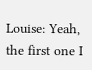Louise: Yeah, the first one I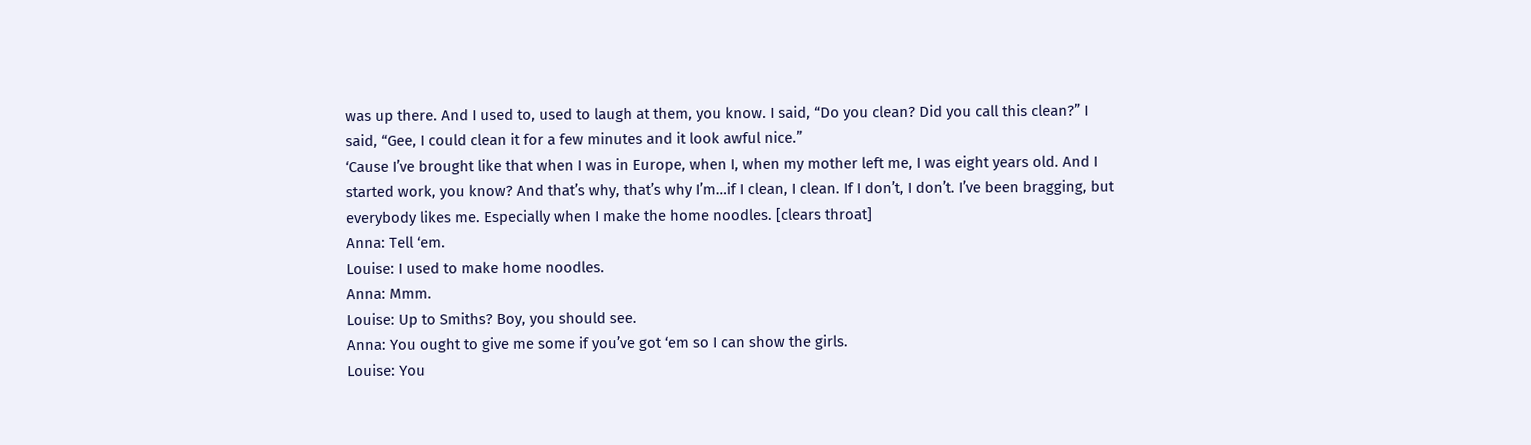was up there. And I used to, used to laugh at them, you know. I said, “Do you clean? Did you call this clean?” I said, “Gee, I could clean it for a few minutes and it look awful nice.”
‘Cause I’ve brought like that when I was in Europe, when I, when my mother left me, I was eight years old. And I started work, you know? And that’s why, that’s why I’m…if I clean, I clean. If I don’t, I don’t. I’ve been bragging, but everybody likes me. Especially when I make the home noodles. [clears throat]
Anna: Tell ‘em.
Louise: I used to make home noodles.
Anna: Mmm.
Louise: Up to Smiths? Boy, you should see.
Anna: You ought to give me some if you’ve got ‘em so I can show the girls.
Louise: You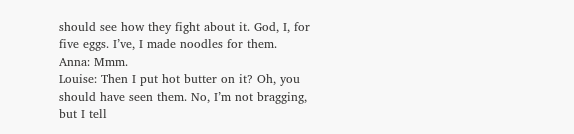should see how they fight about it. God, I, for five eggs. I’ve, I made noodles for them.
Anna: Mmm.
Louise: Then I put hot butter on it? Oh, you should have seen them. No, I’m not bragging, but I tell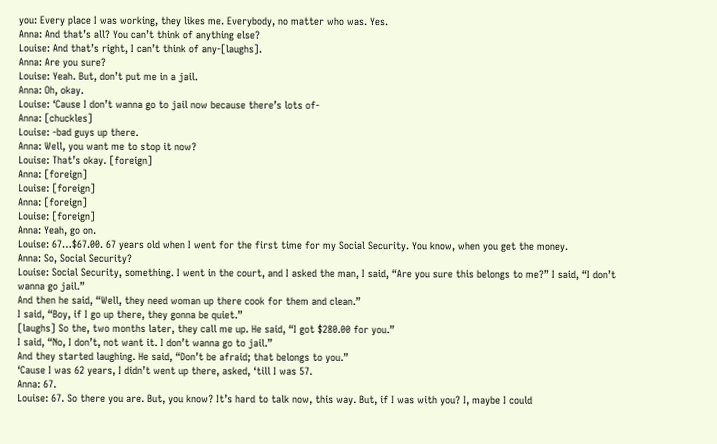you: Every place I was working, they likes me. Everybody, no matter who was. Yes.
Anna: And that’s all? You can’t think of anything else?
Louise: And that’s right, I can’t think of any-[laughs].
Anna: Are you sure?
Louise: Yeah. But, don’t put me in a jail.
Anna: Oh, okay.
Louise: ‘Cause I don’t wanna go to jail now because there’s lots of-
Anna: [chuckles]
Louise: -bad guys up there.
Anna: Well, you want me to stop it now?
Louise: That’s okay. [foreign]
Anna: [foreign]
Louise: [foreign]
Anna: [foreign]
Louise: [foreign]
Anna: Yeah, go on.
Louise: 67…$67.00. 67 years old when I went for the first time for my Social Security. You know, when you get the money.
Anna: So, Social Security?
Louise: Social Security, something. I went in the court, and I asked the man, I said, “Are you sure this belongs to me?” I said, “I don’t wanna go jail.”
And then he said, “Well, they need woman up there cook for them and clean.”
I said, “Boy, if I go up there, they gonna be quiet.”
[laughs] So the, two months later, they call me up. He said, “I got $280.00 for you.”
I said, “No, I don’t, not want it. I don’t wanna go to jail.”
And they started laughing. He said, “Don’t be afraid; that belongs to you.”
‘Cause I was 62 years, I didn’t went up there, asked, ‘till I was 57.
Anna: 67.
Louise: 67. So there you are. But, you know? It’s hard to talk now, this way. But, if I was with you? I, maybe I could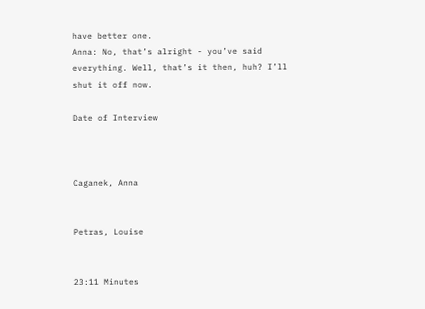have better one.
Anna: No, that’s alright - you’ve said everything. Well, that’s it then, huh? I’ll shut it off now.

Date of Interview



Caganek, Anna


Petras, Louise


23:11 Minutes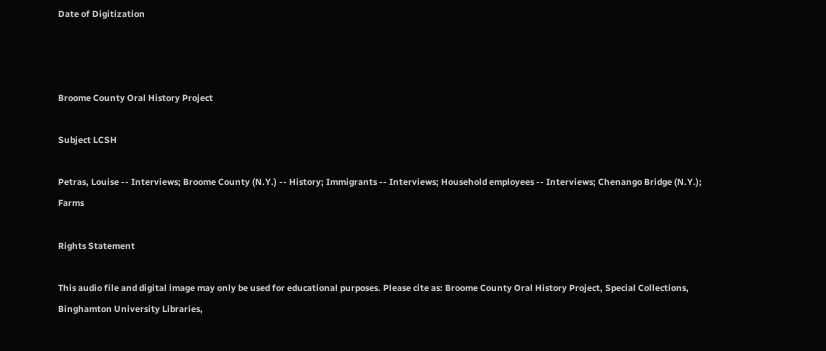Date of Digitization



Broome County Oral History Project

Subject LCSH

Petras, Louise -- Interviews; Broome County (N.Y.) -- History; Immigrants -- Interviews; Household employees -- Interviews; Chenango Bridge (N.Y.); Farms

Rights Statement

This audio file and digital image may only be used for educational purposes. Please cite as: Broome County Oral History Project, Special Collections, Binghamton University Libraries,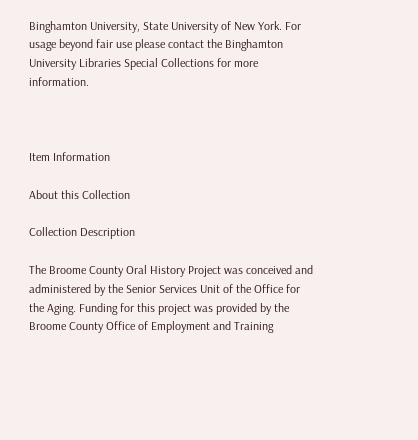Binghamton University, State University of New York. For usage beyond fair use please contact the Binghamton University Libraries Special Collections for more information.



Item Information

About this Collection

Collection Description

The Broome County Oral History Project was conceived and administered by the Senior Services Unit of the Office for the Aging. Funding for this project was provided by the Broome County Office of Employment and Training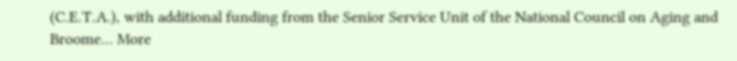(C.E.T.A.), with additional funding from the Senior Service Unit of the National Council on Aging and Broome… More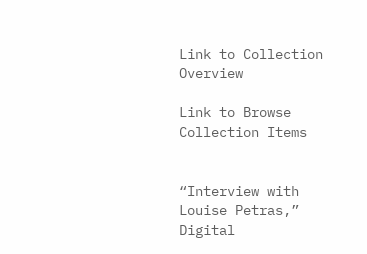Link to Collection Overview

Link to Browse Collection Items


“Interview with Louise Petras,” Digital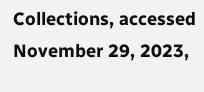Collections, accessed November 29, 2023,